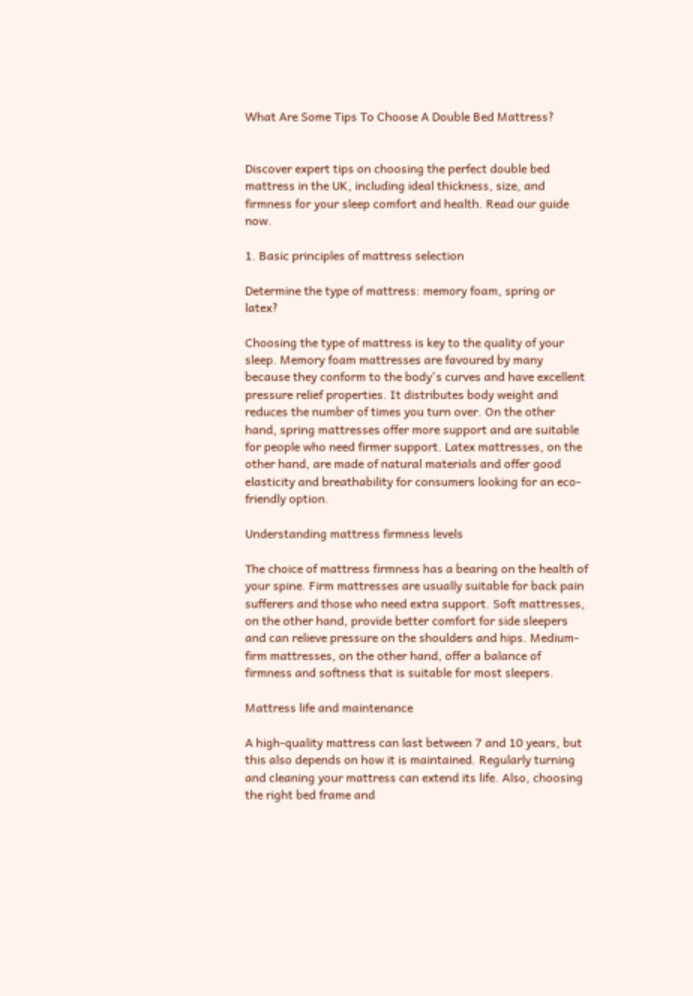What Are Some Tips To Choose A Double Bed Mattress?


Discover expert tips on choosing the perfect double bed mattress in the UK, including ideal thickness, size, and firmness for your sleep comfort and health. Read our guide now.

1. Basic principles of mattress selection

Determine the type of mattress: memory foam, spring or latex?

Choosing the type of mattress is key to the quality of your sleep. Memory foam mattresses are favoured by many because they conform to the body's curves and have excellent pressure relief properties. It distributes body weight and reduces the number of times you turn over. On the other hand, spring mattresses offer more support and are suitable for people who need firmer support. Latex mattresses, on the other hand, are made of natural materials and offer good elasticity and breathability for consumers looking for an eco-friendly option.

Understanding mattress firmness levels

The choice of mattress firmness has a bearing on the health of your spine. Firm mattresses are usually suitable for back pain sufferers and those who need extra support. Soft mattresses, on the other hand, provide better comfort for side sleepers and can relieve pressure on the shoulders and hips. Medium-firm mattresses, on the other hand, offer a balance of firmness and softness that is suitable for most sleepers.

Mattress life and maintenance

A high-quality mattress can last between 7 and 10 years, but this also depends on how it is maintained. Regularly turning and cleaning your mattress can extend its life. Also, choosing the right bed frame and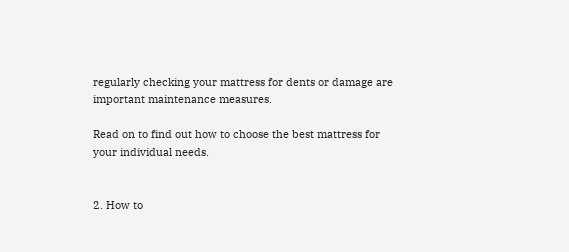regularly checking your mattress for dents or damage are important maintenance measures.

Read on to find out how to choose the best mattress for your individual needs.


2. How to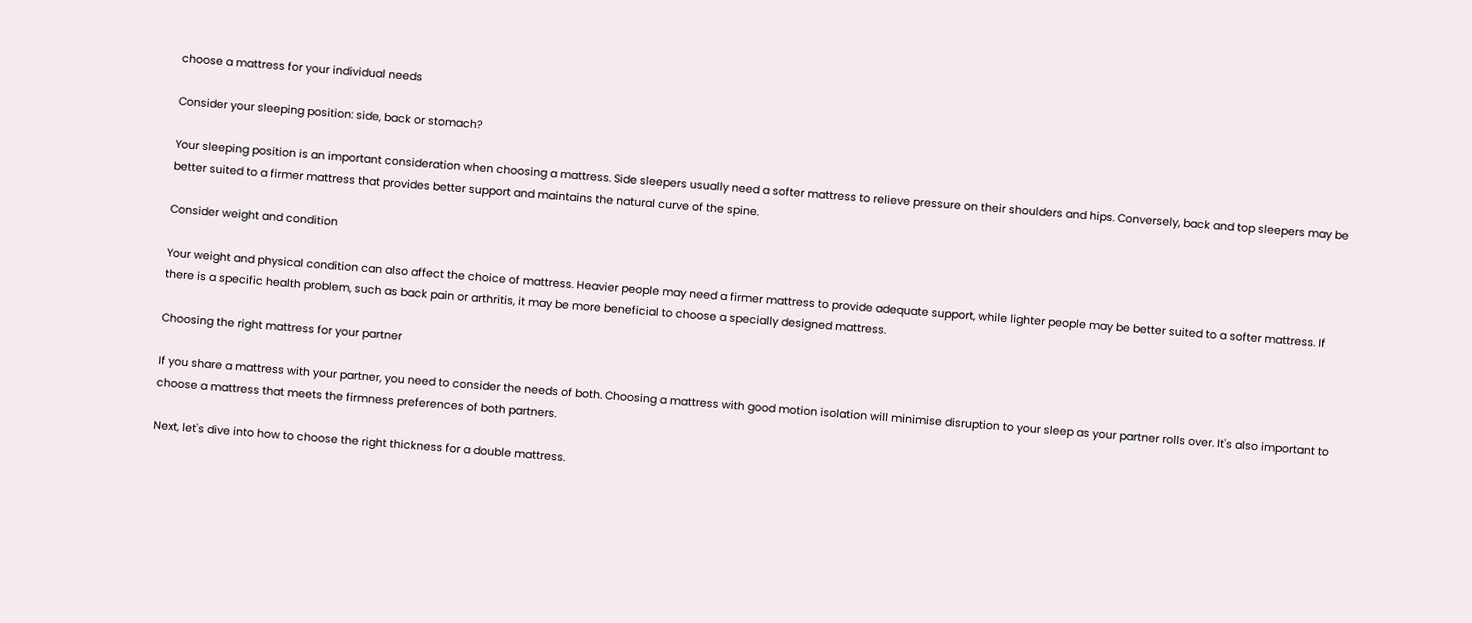choose a mattress for your individual needs

Consider your sleeping position: side, back or stomach?

Your sleeping position is an important consideration when choosing a mattress. Side sleepers usually need a softer mattress to relieve pressure on their shoulders and hips. Conversely, back and top sleepers may be better suited to a firmer mattress that provides better support and maintains the natural curve of the spine.

Consider weight and condition

Your weight and physical condition can also affect the choice of mattress. Heavier people may need a firmer mattress to provide adequate support, while lighter people may be better suited to a softer mattress. If there is a specific health problem, such as back pain or arthritis, it may be more beneficial to choose a specially designed mattress.

Choosing the right mattress for your partner

If you share a mattress with your partner, you need to consider the needs of both. Choosing a mattress with good motion isolation will minimise disruption to your sleep as your partner rolls over. It's also important to choose a mattress that meets the firmness preferences of both partners.

Next, let's dive into how to choose the right thickness for a double mattress.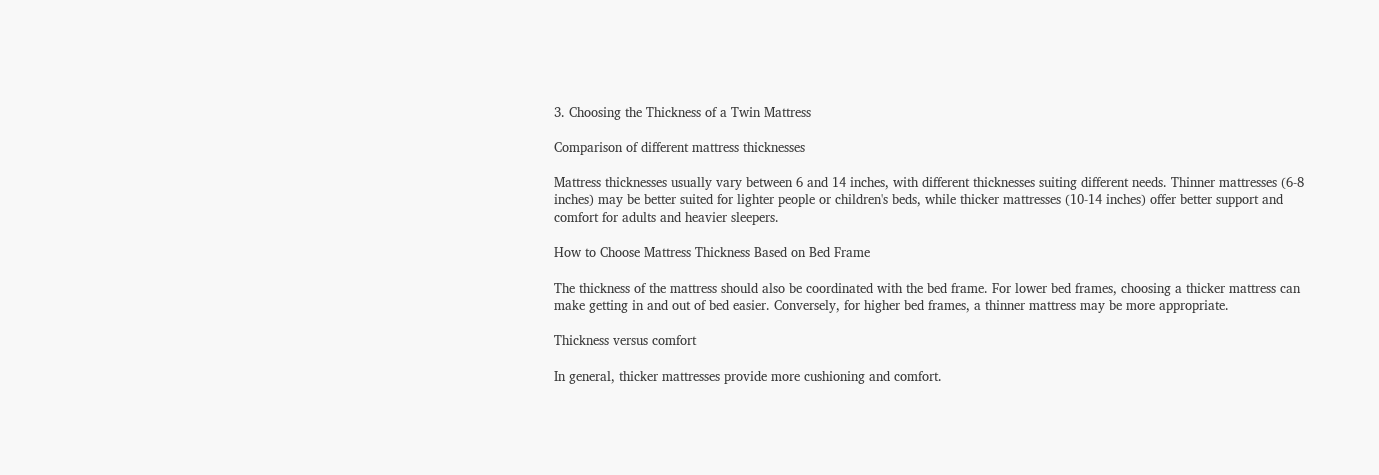3. Choosing the Thickness of a Twin Mattress

Comparison of different mattress thicknesses

Mattress thicknesses usually vary between 6 and 14 inches, with different thicknesses suiting different needs. Thinner mattresses (6-8 inches) may be better suited for lighter people or children's beds, while thicker mattresses (10-14 inches) offer better support and comfort for adults and heavier sleepers.

How to Choose Mattress Thickness Based on Bed Frame

The thickness of the mattress should also be coordinated with the bed frame. For lower bed frames, choosing a thicker mattress can make getting in and out of bed easier. Conversely, for higher bed frames, a thinner mattress may be more appropriate.

Thickness versus comfort

In general, thicker mattresses provide more cushioning and comfort.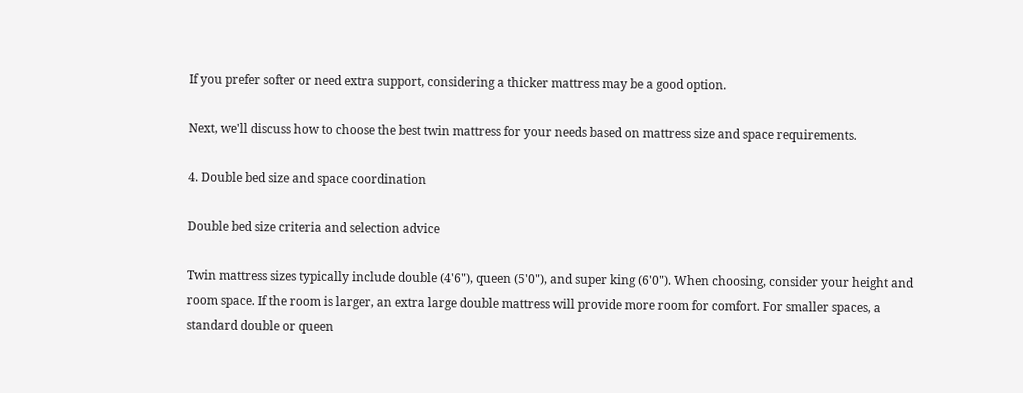If you prefer softer or need extra support, considering a thicker mattress may be a good option.

Next, we'll discuss how to choose the best twin mattress for your needs based on mattress size and space requirements.

4. Double bed size and space coordination

Double bed size criteria and selection advice

Twin mattress sizes typically include double (4'6"), queen (5'0"), and super king (6'0"). When choosing, consider your height and room space. If the room is larger, an extra large double mattress will provide more room for comfort. For smaller spaces, a standard double or queen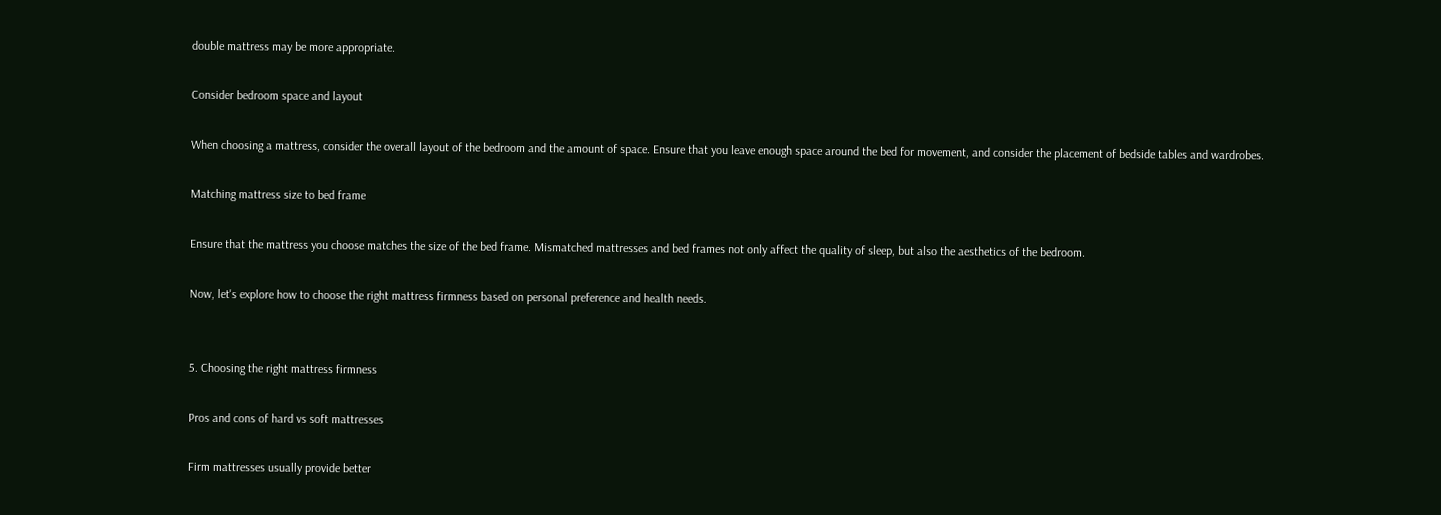double mattress may be more appropriate.

Consider bedroom space and layout

When choosing a mattress, consider the overall layout of the bedroom and the amount of space. Ensure that you leave enough space around the bed for movement, and consider the placement of bedside tables and wardrobes.

Matching mattress size to bed frame

Ensure that the mattress you choose matches the size of the bed frame. Mismatched mattresses and bed frames not only affect the quality of sleep, but also the aesthetics of the bedroom.

Now, let's explore how to choose the right mattress firmness based on personal preference and health needs.


5. Choosing the right mattress firmness

Pros and cons of hard vs soft mattresses

Firm mattresses usually provide better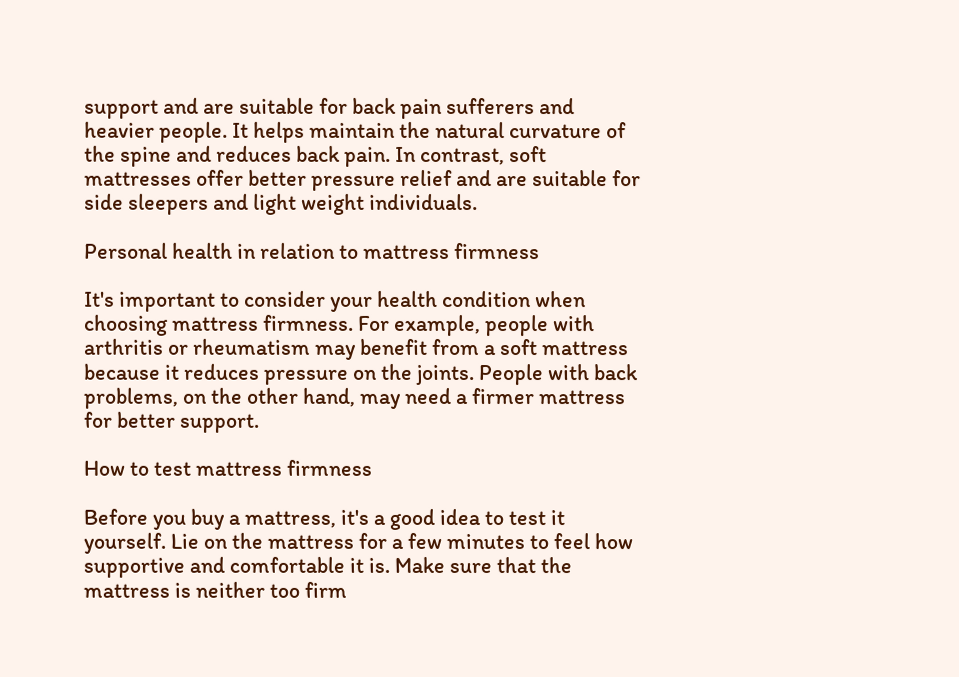support and are suitable for back pain sufferers and heavier people. It helps maintain the natural curvature of the spine and reduces back pain. In contrast, soft mattresses offer better pressure relief and are suitable for side sleepers and light weight individuals.

Personal health in relation to mattress firmness

It's important to consider your health condition when choosing mattress firmness. For example, people with arthritis or rheumatism may benefit from a soft mattress because it reduces pressure on the joints. People with back problems, on the other hand, may need a firmer mattress for better support.

How to test mattress firmness

Before you buy a mattress, it's a good idea to test it yourself. Lie on the mattress for a few minutes to feel how supportive and comfortable it is. Make sure that the mattress is neither too firm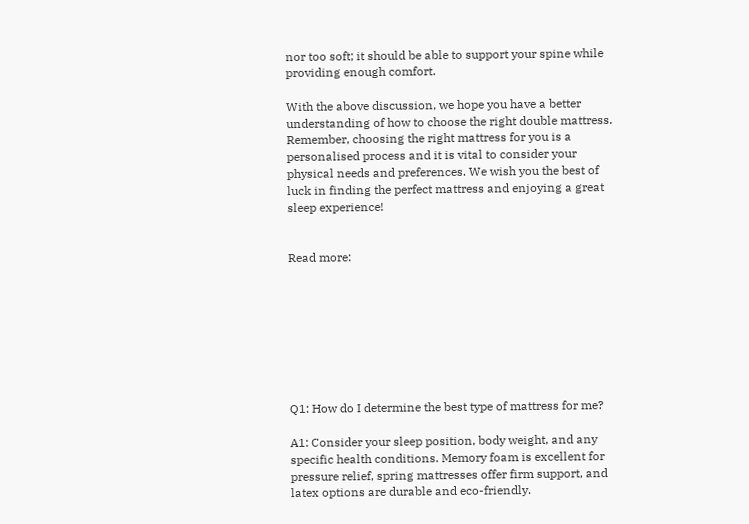nor too soft; it should be able to support your spine while providing enough comfort.

With the above discussion, we hope you have a better understanding of how to choose the right double mattress. Remember, choosing the right mattress for you is a personalised process and it is vital to consider your physical needs and preferences. We wish you the best of luck in finding the perfect mattress and enjoying a great sleep experience!


Read more:








Q1: How do I determine the best type of mattress for me?

A1: Consider your sleep position, body weight, and any specific health conditions. Memory foam is excellent for pressure relief, spring mattresses offer firm support, and latex options are durable and eco-friendly.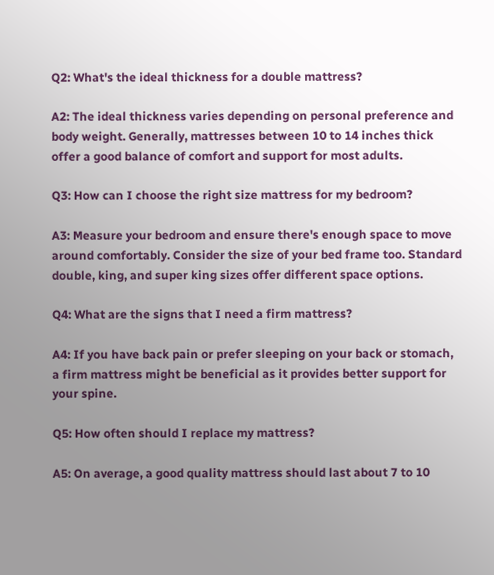Q2: What's the ideal thickness for a double mattress?

A2: The ideal thickness varies depending on personal preference and body weight. Generally, mattresses between 10 to 14 inches thick offer a good balance of comfort and support for most adults.

Q3: How can I choose the right size mattress for my bedroom?

A3: Measure your bedroom and ensure there's enough space to move around comfortably. Consider the size of your bed frame too. Standard double, king, and super king sizes offer different space options.

Q4: What are the signs that I need a firm mattress?

A4: If you have back pain or prefer sleeping on your back or stomach, a firm mattress might be beneficial as it provides better support for your spine.

Q5: How often should I replace my mattress?

A5: On average, a good quality mattress should last about 7 to 10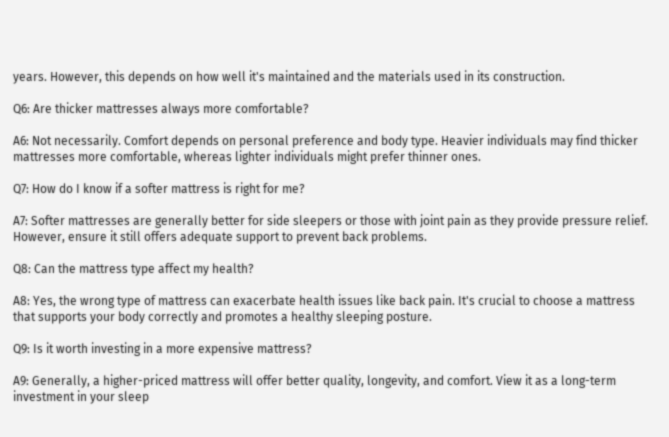years. However, this depends on how well it's maintained and the materials used in its construction.

Q6: Are thicker mattresses always more comfortable?

A6: Not necessarily. Comfort depends on personal preference and body type. Heavier individuals may find thicker mattresses more comfortable, whereas lighter individuals might prefer thinner ones.

Q7: How do I know if a softer mattress is right for me?

A7: Softer mattresses are generally better for side sleepers or those with joint pain as they provide pressure relief. However, ensure it still offers adequate support to prevent back problems.

Q8: Can the mattress type affect my health?

A8: Yes, the wrong type of mattress can exacerbate health issues like back pain. It's crucial to choose a mattress that supports your body correctly and promotes a healthy sleeping posture.

Q9: Is it worth investing in a more expensive mattress?

A9: Generally, a higher-priced mattress will offer better quality, longevity, and comfort. View it as a long-term investment in your sleep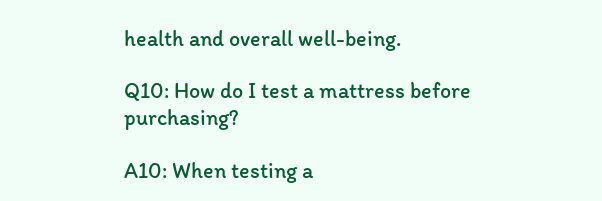health and overall well-being.

Q10: How do I test a mattress before purchasing?

A10: When testing a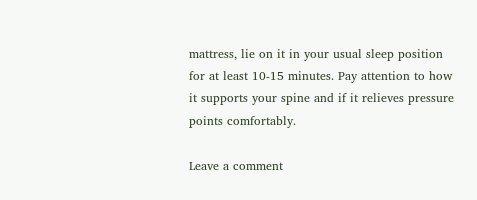mattress, lie on it in your usual sleep position for at least 10-15 minutes. Pay attention to how it supports your spine and if it relieves pressure points comfortably.

Leave a comment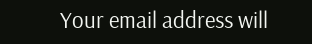Your email address will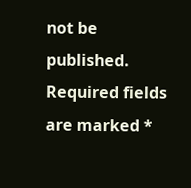not be published. Required fields are marked *